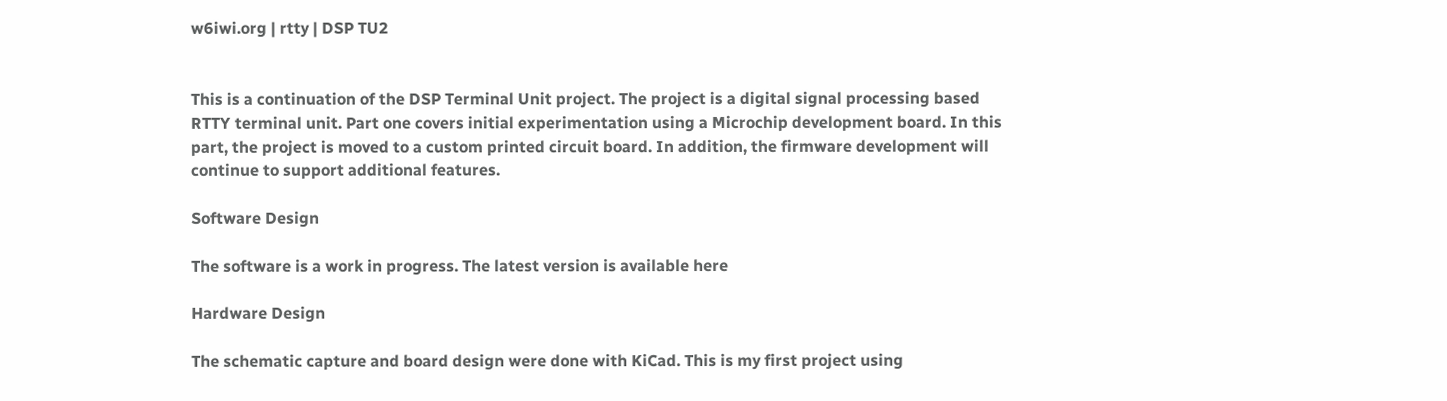w6iwi.org | rtty | DSP TU2


This is a continuation of the DSP Terminal Unit project. The project is a digital signal processing based RTTY terminal unit. Part one covers initial experimentation using a Microchip development board. In this part, the project is moved to a custom printed circuit board. In addition, the firmware development will continue to support additional features.

Software Design

The software is a work in progress. The latest version is available here

Hardware Design

The schematic capture and board design were done with KiCad. This is my first project using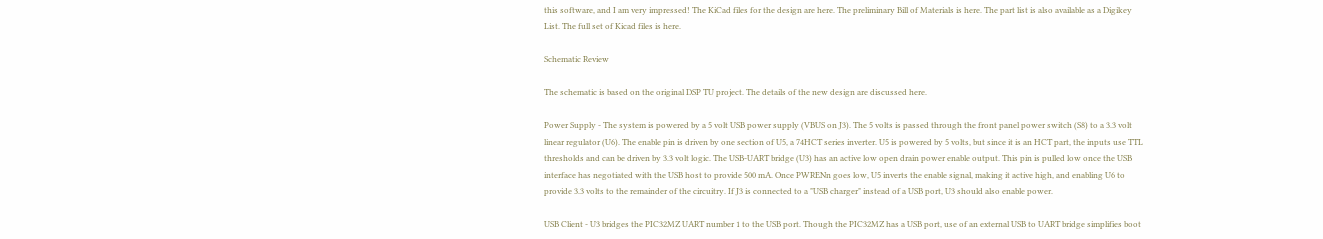this software, and I am very impressed! The KiCad files for the design are here. The preliminary Bill of Materials is here. The part list is also available as a Digikey List. The full set of Kicad files is here.

Schematic Review

The schematic is based on the original DSP TU project. The details of the new design are discussed here.

Power Supply - The system is powered by a 5 volt USB power supply (VBUS on J3). The 5 volts is passed through the front panel power switch (S8) to a 3.3 volt linear regulator (U6). The enable pin is driven by one section of U5, a 74HCT series inverter. U5 is powered by 5 volts, but since it is an HCT part, the inputs use TTL thresholds and can be driven by 3.3 volt logic. The USB-UART bridge (U3) has an active low open drain power enable output. This pin is pulled low once the USB interface has negotiated with the USB host to provide 500 mA. Once PWRENn goes low, U5 inverts the enable signal, making it active high, and enabling U6 to provide 3.3 volts to the remainder of the circuitry. If J3 is connected to a "USB charger" instead of a USB port, U3 should also enable power.

USB Client - U3 bridges the PIC32MZ UART number 1 to the USB port. Though the PIC32MZ has a USB port, use of an external USB to UART bridge simplifies boot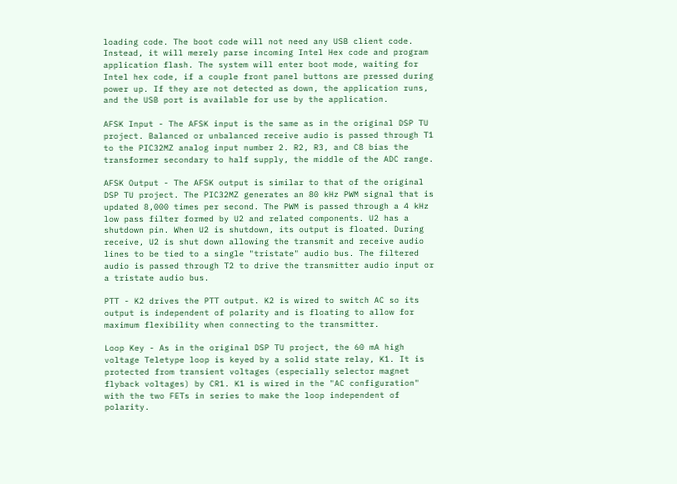loading code. The boot code will not need any USB client code. Instead, it will merely parse incoming Intel Hex code and program application flash. The system will enter boot mode, waiting for Intel hex code, if a couple front panel buttons are pressed during power up. If they are not detected as down, the application runs, and the USB port is available for use by the application.

AFSK Input - The AFSK input is the same as in the original DSP TU project. Balanced or unbalanced receive audio is passed through T1 to the PIC32MZ analog input number 2. R2, R3, and C8 bias the transformer secondary to half supply, the middle of the ADC range.

AFSK Output - The AFSK output is similar to that of the original DSP TU project. The PIC32MZ generates an 80 kHz PWM signal that is updated 8,000 times per second. The PWM is passed through a 4 kHz low pass filter formed by U2 and related components. U2 has a shutdown pin. When U2 is shutdown, its output is floated. During receive, U2 is shut down allowing the transmit and receive audio lines to be tied to a single "tristate" audio bus. The filtered audio is passed through T2 to drive the transmitter audio input or a tristate audio bus.

PTT - K2 drives the PTT output. K2 is wired to switch AC so its output is independent of polarity and is floating to allow for maximum flexibility when connecting to the transmitter.

Loop Key - As in the original DSP TU project, the 60 mA high voltage Teletype loop is keyed by a solid state relay, K1. It is protected from transient voltages (especially selector magnet flyback voltages) by CR1. K1 is wired in the "AC configuration" with the two FETs in series to make the loop independent of polarity.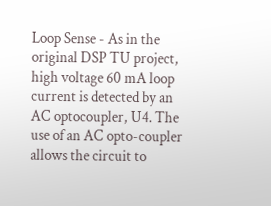Loop Sense - As in the original DSP TU project, high voltage 60 mA loop current is detected by an AC optocoupler, U4. The use of an AC opto-coupler allows the circuit to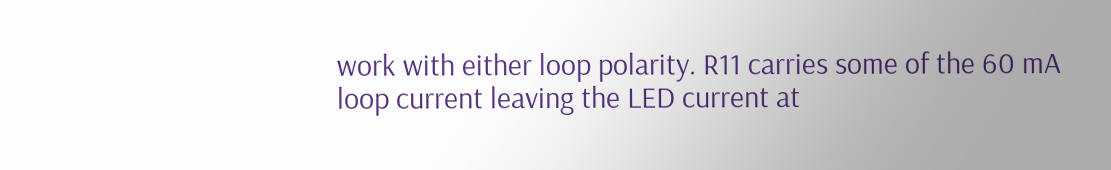work with either loop polarity. R11 carries some of the 60 mA loop current leaving the LED current at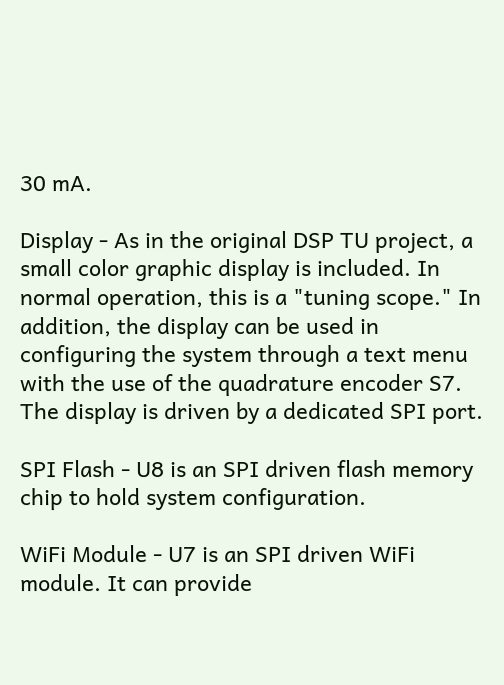30 mA.

Display - As in the original DSP TU project, a small color graphic display is included. In normal operation, this is a "tuning scope." In addition, the display can be used in configuring the system through a text menu with the use of the quadrature encoder S7. The display is driven by a dedicated SPI port.

SPI Flash - U8 is an SPI driven flash memory chip to hold system configuration.

WiFi Module - U7 is an SPI driven WiFi module. It can provide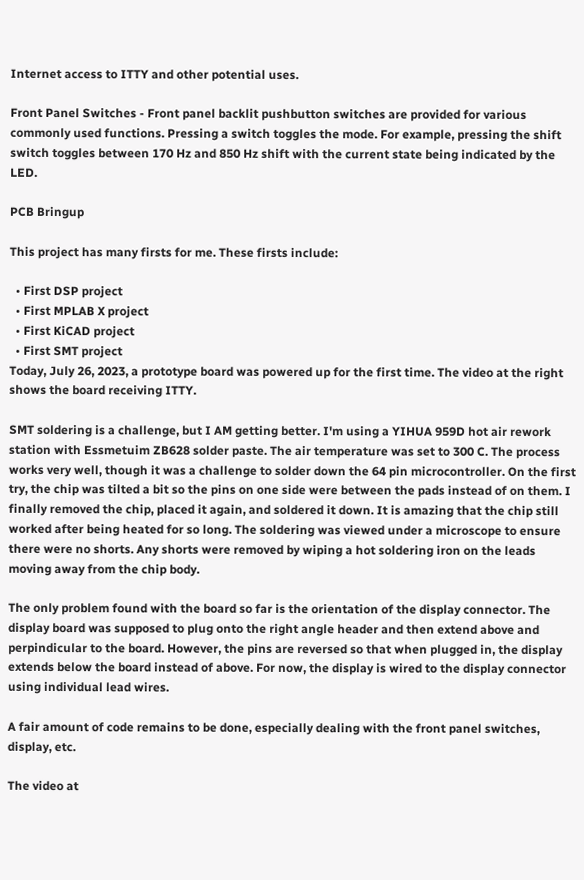Internet access to ITTY and other potential uses.

Front Panel Switches - Front panel backlit pushbutton switches are provided for various commonly used functions. Pressing a switch toggles the mode. For example, pressing the shift switch toggles between 170 Hz and 850 Hz shift with the current state being indicated by the LED.

PCB Bringup

This project has many firsts for me. These firsts include:

  • First DSP project
  • First MPLAB X project
  • First KiCAD project
  • First SMT project
Today, July 26, 2023, a prototype board was powered up for the first time. The video at the right shows the board receiving ITTY.

SMT soldering is a challenge, but I AM getting better. I'm using a YIHUA 959D hot air rework station with Essmetuim ZB628 solder paste. The air temperature was set to 300 C. The process works very well, though it was a challenge to solder down the 64 pin microcontroller. On the first try, the chip was tilted a bit so the pins on one side were between the pads instead of on them. I finally removed the chip, placed it again, and soldered it down. It is amazing that the chip still worked after being heated for so long. The soldering was viewed under a microscope to ensure there were no shorts. Any shorts were removed by wiping a hot soldering iron on the leads moving away from the chip body.

The only problem found with the board so far is the orientation of the display connector. The display board was supposed to plug onto the right angle header and then extend above and perpindicular to the board. However, the pins are reversed so that when plugged in, the display extends below the board instead of above. For now, the display is wired to the display connector using individual lead wires.

A fair amount of code remains to be done, especially dealing with the front panel switches, display, etc.

The video at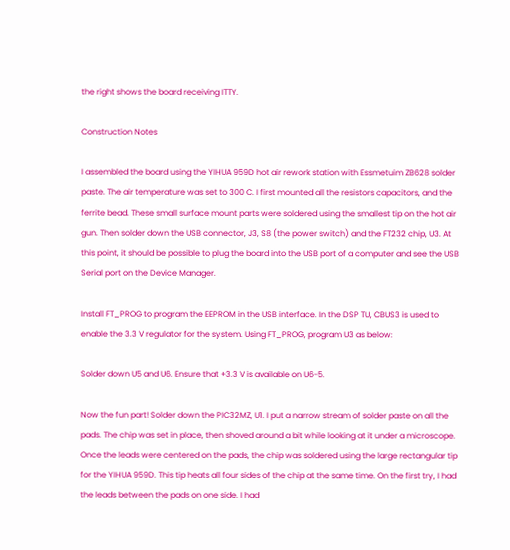the right shows the board receiving ITTY.

Construction Notes

I assembled the board using the YIHUA 959D hot air rework station with Essmetuim ZB628 solder paste. The air temperature was set to 300 C. I first mounted all the resistors capacitors, and the ferrite bead. These small surface mount parts were soldered using the smallest tip on the hot air gun. Then solder down the USB connector, J3, S8 (the power switch) and the FT232 chip, U3. At this point, it should be possible to plug the board into the USB port of a computer and see the USB Serial port on the Device Manager.

Install FT_PROG to program the EEPROM in the USB interface. In the DSP TU, CBUS3 is used to enable the 3.3 V regulator for the system. Using FT_PROG, program U3 as below:

Solder down U5 and U6. Ensure that +3.3 V is available on U6-5.

Now the fun part! Solder down the PIC32MZ, U1. I put a narrow stream of solder paste on all the pads. The chip was set in place, then shoved around a bit while looking at it under a microscope. Once the leads were centered on the pads, the chip was soldered using the large rectangular tip for the YIHUA 959D. This tip heats all four sides of the chip at the same time. On the first try, I had the leads between the pads on one side. I had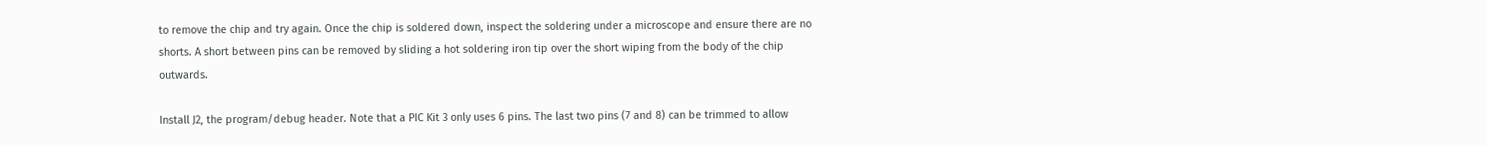to remove the chip and try again. Once the chip is soldered down, inspect the soldering under a microscope and ensure there are no shorts. A short between pins can be removed by sliding a hot soldering iron tip over the short wiping from the body of the chip outwards.

Install J2, the program/debug header. Note that a PIC Kit 3 only uses 6 pins. The last two pins (7 and 8) can be trimmed to allow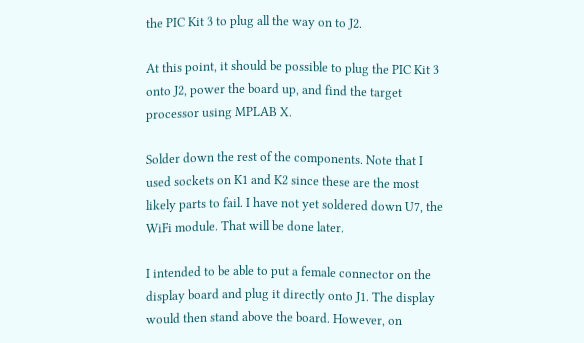the PIC Kit 3 to plug all the way on to J2.

At this point, it should be possible to plug the PIC Kit 3 onto J2, power the board up, and find the target processor using MPLAB X.

Solder down the rest of the components. Note that I used sockets on K1 and K2 since these are the most likely parts to fail. I have not yet soldered down U7, the WiFi module. That will be done later.

I intended to be able to put a female connector on the display board and plug it directly onto J1. The display would then stand above the board. However, on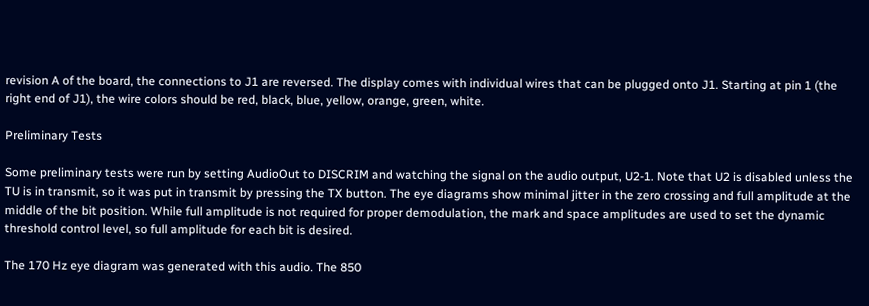revision A of the board, the connections to J1 are reversed. The display comes with individual wires that can be plugged onto J1. Starting at pin 1 (the right end of J1), the wire colors should be red, black, blue, yellow, orange, green, white.

Preliminary Tests

Some preliminary tests were run by setting AudioOut to DISCRIM and watching the signal on the audio output, U2-1. Note that U2 is disabled unless the TU is in transmit, so it was put in transmit by pressing the TX button. The eye diagrams show minimal jitter in the zero crossing and full amplitude at the middle of the bit position. While full amplitude is not required for proper demodulation, the mark and space amplitudes are used to set the dynamic threshold control level, so full amplitude for each bit is desired.

The 170 Hz eye diagram was generated with this audio. The 850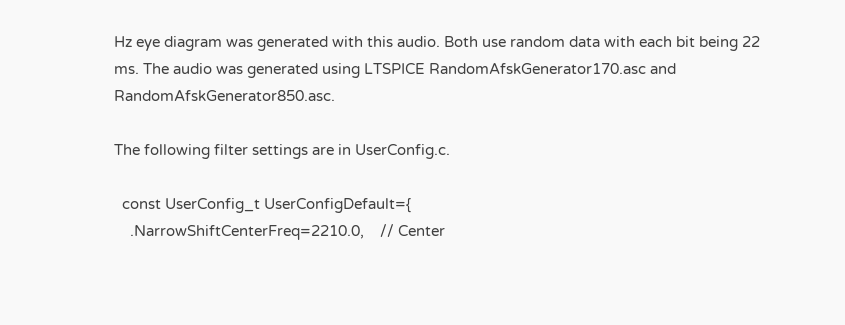Hz eye diagram was generated with this audio. Both use random data with each bit being 22 ms. The audio was generated using LTSPICE RandomAfskGenerator170.asc and RandomAfskGenerator850.asc.

The following filter settings are in UserConfig.c.

  const UserConfig_t UserConfigDefault={
    .NarrowShiftCenterFreq=2210.0,    // Center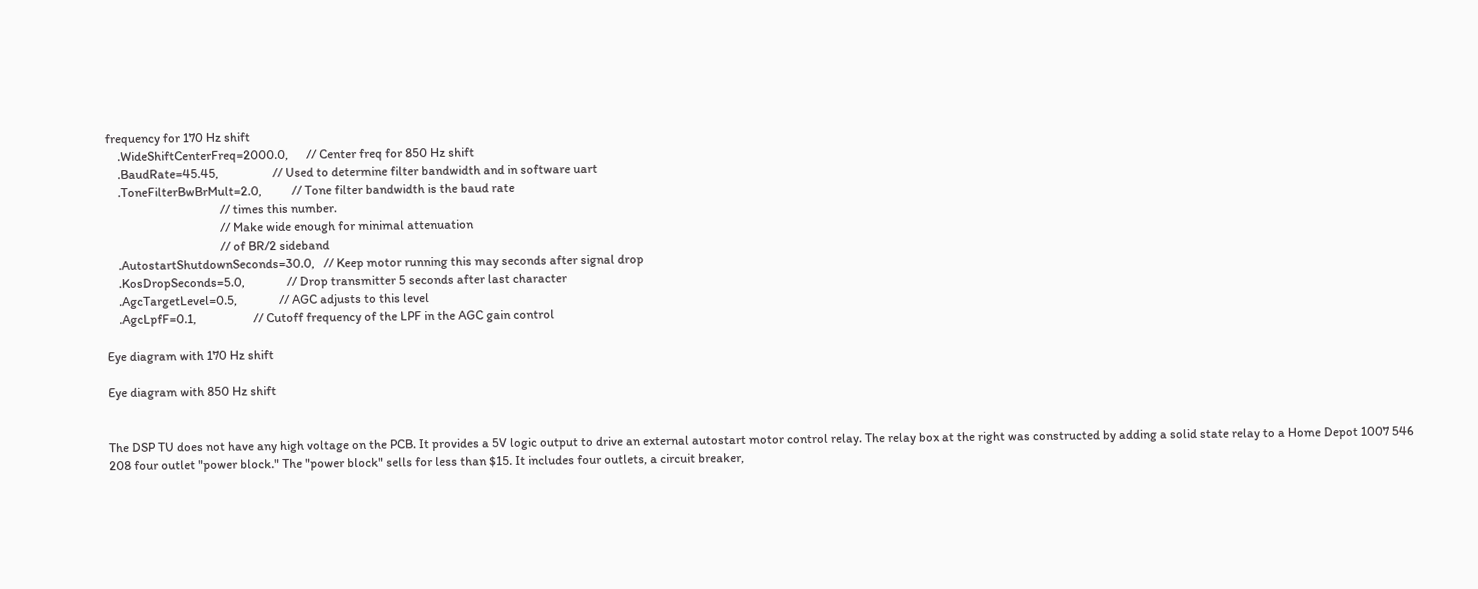frequency for 170 Hz shift
    .WideShiftCenterFreq=2000.0,      // Center freq for 850 Hz shift
    .BaudRate=45.45,                  // Used to determine filter bandwidth and in software uart
    .ToneFilterBwBrMult=2.0,          // Tone filter bandwidth is the baud rate
                                      // times this number.
                                      // Make wide enough for minimal attenuation
                                      // of BR/2 sideband
    .AutostartShutdownSeconds=30.0,   // Keep motor running this may seconds after signal drop
    .KosDropSeconds=5.0,              // Drop transmitter 5 seconds after last character
    .AgcTargetLevel=0.5,              // AGC adjusts to this level
    .AgcLpfF=0.1,                   // Cutoff frequency of the LPF in the AGC gain control

Eye diagram with 170 Hz shift

Eye diagram with 850 Hz shift


The DSP TU does not have any high voltage on the PCB. It provides a 5V logic output to drive an external autostart motor control relay. The relay box at the right was constructed by adding a solid state relay to a Home Depot 1007 546 208 four outlet "power block." The "power block" sells for less than $15. It includes four outlets, a circuit breaker,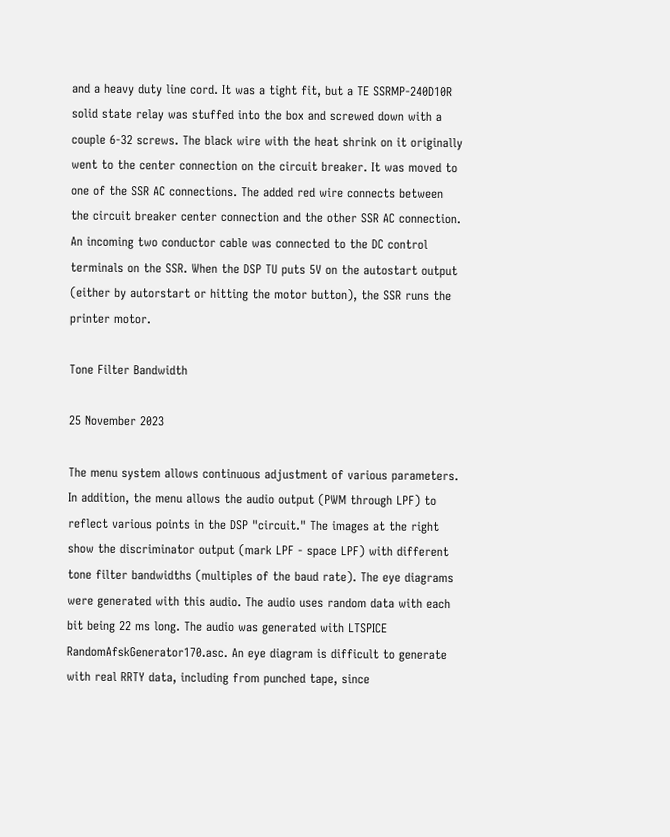and a heavy duty line cord. It was a tight fit, but a TE SSRMP-240D10R solid state relay was stuffed into the box and screwed down with a couple 6-32 screws. The black wire with the heat shrink on it originally went to the center connection on the circuit breaker. It was moved to one of the SSR AC connections. The added red wire connects between the circuit breaker center connection and the other SSR AC connection. An incoming two conductor cable was connected to the DC control terminals on the SSR. When the DSP TU puts 5V on the autostart output (either by autorstart or hitting the motor button), the SSR runs the printer motor.

Tone Filter Bandwidth

25 November 2023

The menu system allows continuous adjustment of various parameters. In addition, the menu allows the audio output (PWM through LPF) to reflect various points in the DSP "circuit." The images at the right show the discriminator output (mark LPF - space LPF) with different tone filter bandwidths (multiples of the baud rate). The eye diagrams were generated with this audio. The audio uses random data with each bit being 22 ms long. The audio was generated with LTSPICE RandomAfskGenerator170.asc. An eye diagram is difficult to generate with real RRTY data, including from punched tape, since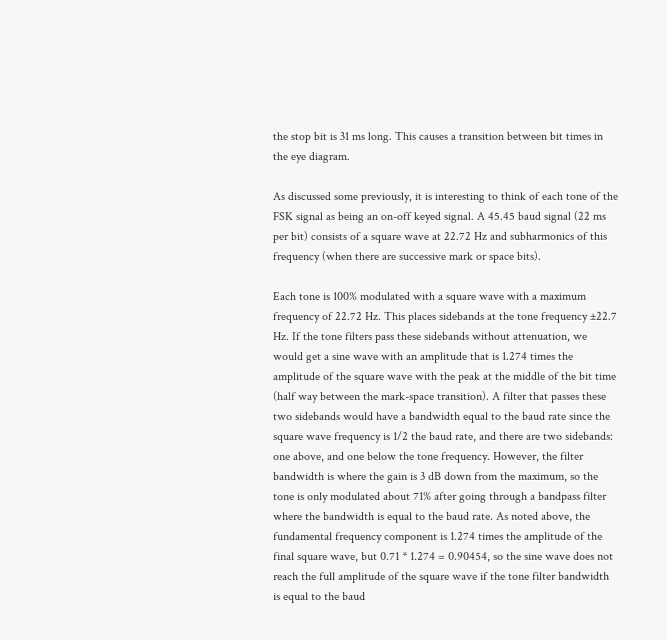the stop bit is 31 ms long. This causes a transition between bit times in the eye diagram.

As discussed some previously, it is interesting to think of each tone of the FSK signal as being an on-off keyed signal. A 45.45 baud signal (22 ms per bit) consists of a square wave at 22.72 Hz and subharmonics of this frequency (when there are successive mark or space bits).

Each tone is 100% modulated with a square wave with a maximum frequency of 22.72 Hz. This places sidebands at the tone frequency ±22.7 Hz. If the tone filters pass these sidebands without attenuation, we would get a sine wave with an amplitude that is 1.274 times the amplitude of the square wave with the peak at the middle of the bit time (half way between the mark-space transition). A filter that passes these two sidebands would have a bandwidth equal to the baud rate since the square wave frequency is 1/2 the baud rate, and there are two sidebands: one above, and one below the tone frequency. However, the filter bandwidth is where the gain is 3 dB down from the maximum, so the tone is only modulated about 71% after going through a bandpass filter where the bandwidth is equal to the baud rate. As noted above, the fundamental frequency component is 1.274 times the amplitude of the final square wave, but 0.71 * 1.274 = 0.90454, so the sine wave does not reach the full amplitude of the square wave if the tone filter bandwidth is equal to the baud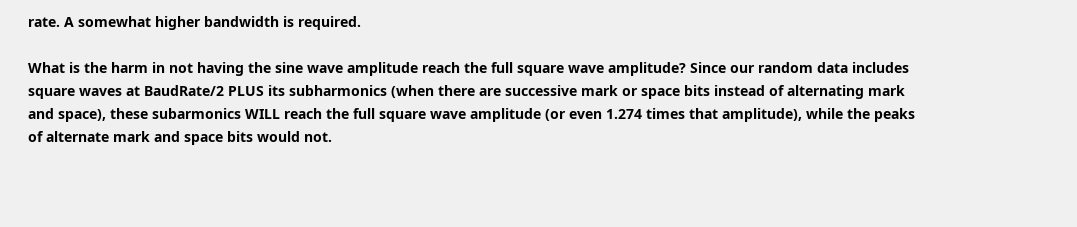rate. A somewhat higher bandwidth is required.

What is the harm in not having the sine wave amplitude reach the full square wave amplitude? Since our random data includes square waves at BaudRate/2 PLUS its subharmonics (when there are successive mark or space bits instead of alternating mark and space), these subarmonics WILL reach the full square wave amplitude (or even 1.274 times that amplitude), while the peaks of alternate mark and space bits would not.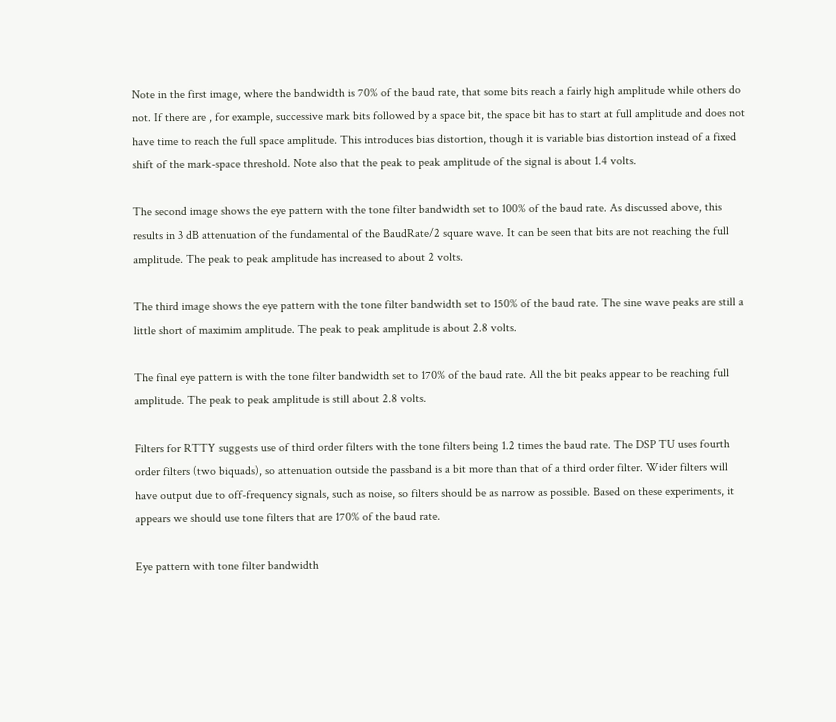Note in the first image, where the bandwidth is 70% of the baud rate, that some bits reach a fairly high amplitude while others do not. If there are , for example, successive mark bits followed by a space bit, the space bit has to start at full amplitude and does not have time to reach the full space amplitude. This introduces bias distortion, though it is variable bias distortion instead of a fixed shift of the mark-space threshold. Note also that the peak to peak amplitude of the signal is about 1.4 volts.

The second image shows the eye pattern with the tone filter bandwidth set to 100% of the baud rate. As discussed above, this results in 3 dB attenuation of the fundamental of the BaudRate/2 square wave. It can be seen that bits are not reaching the full amplitude. The peak to peak amplitude has increased to about 2 volts.

The third image shows the eye pattern with the tone filter bandwidth set to 150% of the baud rate. The sine wave peaks are still a little short of maximim amplitude. The peak to peak amplitude is about 2.8 volts.

The final eye pattern is with the tone filter bandwidth set to 170% of the baud rate. All the bit peaks appear to be reaching full amplitude. The peak to peak amplitude is still about 2.8 volts.

Filters for RTTY suggests use of third order filters with the tone filters being 1.2 times the baud rate. The DSP TU uses fourth order filters (two biquads), so attenuation outside the passband is a bit more than that of a third order filter. Wider filters will have output due to off-frequency signals, such as noise, so filters should be as narrow as possible. Based on these experiments, it appears we should use tone filters that are 170% of the baud rate.

Eye pattern with tone filter bandwidth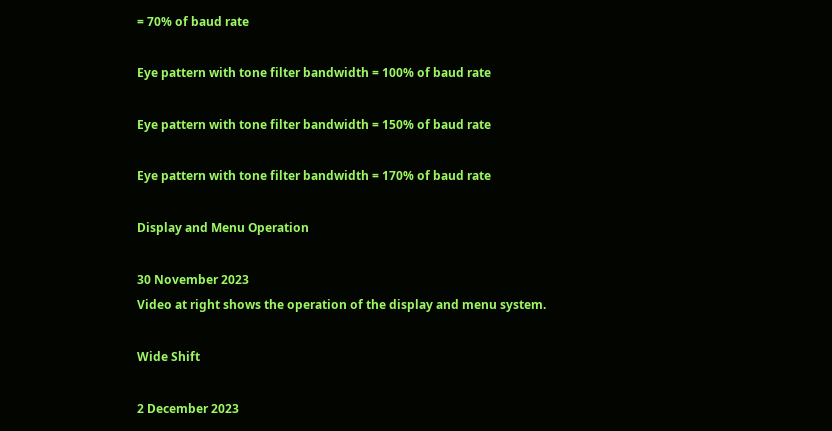= 70% of baud rate

Eye pattern with tone filter bandwidth = 100% of baud rate

Eye pattern with tone filter bandwidth = 150% of baud rate

Eye pattern with tone filter bandwidth = 170% of baud rate

Display and Menu Operation

30 November 2023
Video at right shows the operation of the display and menu system.

Wide Shift

2 December 2023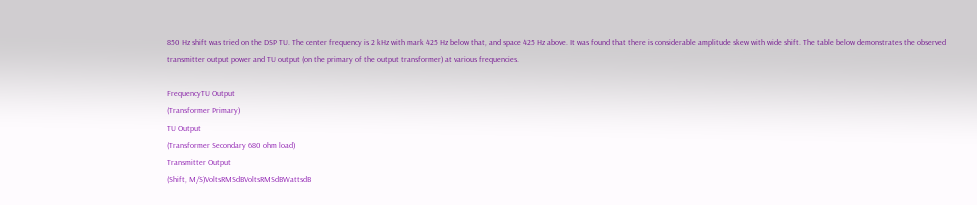850 Hz shift was tried on the DSP TU. The center frequency is 2 kHz with mark 425 Hz below that, and space 425 Hz above. It was found that there is considerable amplitude skew with wide shift. The table below demonstrates the observed transmitter output power and TU output (on the primary of the output transformer) at various frequencies.

FrequencyTU Output
(Transformer Primary)
TU Output
(Transformer Secondary 680 ohm load)
Transmitter Output
(Shift, M/S)VoltsRMSdBVoltsRMSdBWattsdB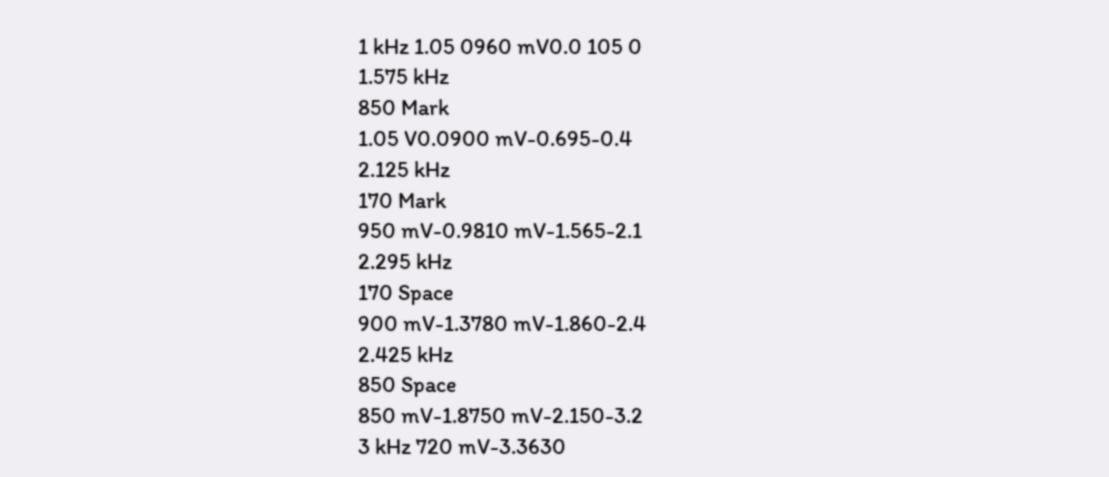1 kHz 1.05 0960 mV0.0 105 0
1.575 kHz
850 Mark
1.05 V0.0900 mV-0.695-0.4
2.125 kHz
170 Mark
950 mV-0.9810 mV-1.565-2.1
2.295 kHz
170 Space
900 mV-1.3780 mV-1.860-2.4
2.425 kHz
850 Space
850 mV-1.8750 mV-2.150-3.2
3 kHz 720 mV-3.3630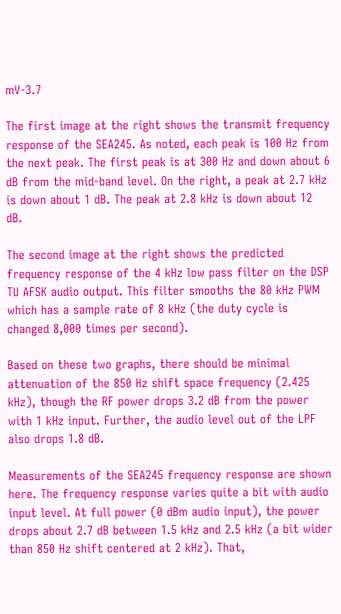mV-3.7

The first image at the right shows the transmit frequency response of the SEA245. As noted, each peak is 100 Hz from the next peak. The first peak is at 300 Hz and down about 6 dB from the mid-band level. On the right, a peak at 2.7 kHz is down about 1 dB. The peak at 2.8 kHz is down about 12 dB.

The second image at the right shows the predicted frequency response of the 4 kHz low pass filter on the DSP TU AFSK audio output. This filter smooths the 80 kHz PWM which has a sample rate of 8 kHz (the duty cycle is changed 8,000 times per second).

Based on these two graphs, there should be minimal attenuation of the 850 Hz shift space frequency (2.425 kHz), though the RF power drops 3.2 dB from the power with 1 kHz input. Further, the audio level out of the LPF also drops 1.8 dB.

Measurements of the SEA245 frequency response are shown here. The frequency response varies quite a bit with audio input level. At full power (0 dBm audio input), the power drops about 2.7 dB between 1.5 kHz and 2.5 kHz (a bit wider than 850 Hz shift centered at 2 kHz). That,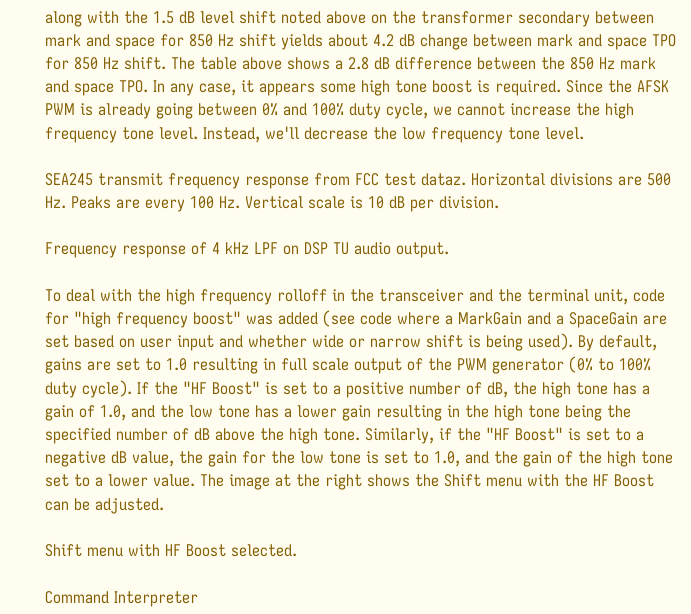along with the 1.5 dB level shift noted above on the transformer secondary between mark and space for 850 Hz shift yields about 4.2 dB change between mark and space TPO for 850 Hz shift. The table above shows a 2.8 dB difference between the 850 Hz mark and space TPO. In any case, it appears some high tone boost is required. Since the AFSK PWM is already going between 0% and 100% duty cycle, we cannot increase the high frequency tone level. Instead, we'll decrease the low frequency tone level.

SEA245 transmit frequency response from FCC test dataz. Horizontal divisions are 500 Hz. Peaks are every 100 Hz. Vertical scale is 10 dB per division.

Frequency response of 4 kHz LPF on DSP TU audio output.

To deal with the high frequency rolloff in the transceiver and the terminal unit, code for "high frequency boost" was added (see code where a MarkGain and a SpaceGain are set based on user input and whether wide or narrow shift is being used). By default, gains are set to 1.0 resulting in full scale output of the PWM generator (0% to 100% duty cycle). If the "HF Boost" is set to a positive number of dB, the high tone has a gain of 1.0, and the low tone has a lower gain resulting in the high tone being the specified number of dB above the high tone. Similarly, if the "HF Boost" is set to a negative dB value, the gain for the low tone is set to 1.0, and the gain of the high tone set to a lower value. The image at the right shows the Shift menu with the HF Boost can be adjusted.

Shift menu with HF Boost selected.

Command Interpreter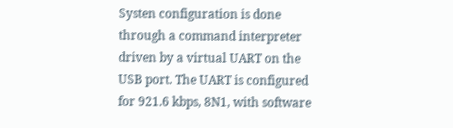Systen configuration is done through a command interpreter driven by a virtual UART on the USB port. The UART is configured for 921.6 kbps, 8N1, with software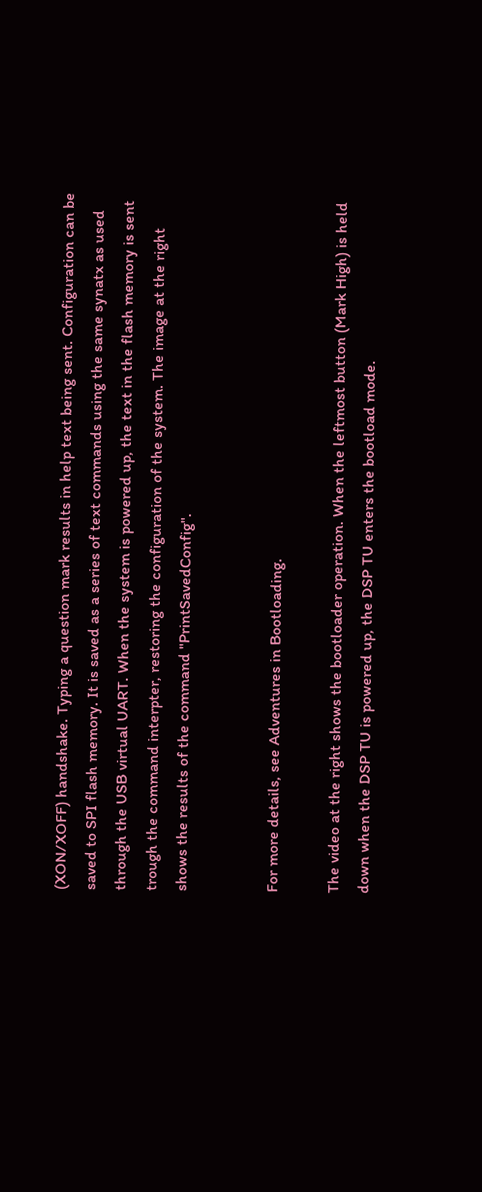(XON/XOFF) handshake. Typing a question mark results in help text being sent. Configuration can be saved to SPI flash memory. It is saved as a series of text commands using the same synatx as used through the USB virtual UART. When the system is powered up, the text in the flash memory is sent trough the command interpter, restoring the configuration of the system. The image at the right shows the results of the command "PrintSavedConfig".


For more details, see Adventures in Bootloading.

The video at the right shows the bootloader operation. When the leftmost button (Mark High) is held down when the DSP TU is powered up, the DSP TU enters the bootload mode.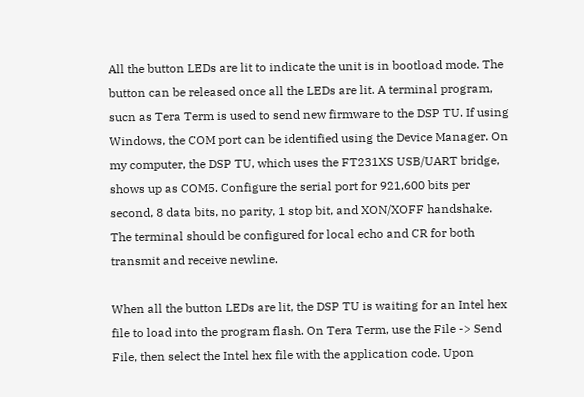All the button LEDs are lit to indicate the unit is in bootload mode. The button can be released once all the LEDs are lit. A terminal program, sucn as Tera Term is used to send new firmware to the DSP TU. If using Windows, the COM port can be identified using the Device Manager. On my computer, the DSP TU, which uses the FT231XS USB/UART bridge, shows up as COM5. Configure the serial port for 921,600 bits per second, 8 data bits, no parity, 1 stop bit, and XON/XOFF handshake. The terminal should be configured for local echo and CR for both transmit and receive newline.

When all the button LEDs are lit, the DSP TU is waiting for an Intel hex file to load into the program flash. On Tera Term, use the File -> Send File, then select the Intel hex file with the application code. Upon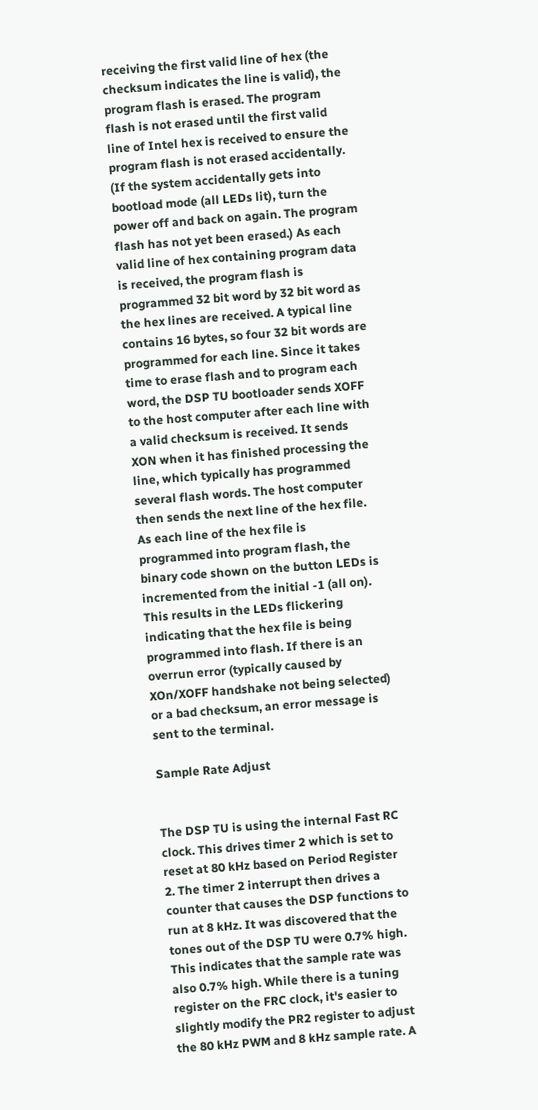receiving the first valid line of hex (the checksum indicates the line is valid), the program flash is erased. The program flash is not erased until the first valid line of Intel hex is received to ensure the program flash is not erased accidentally. (If the system accidentally gets into bootload mode (all LEDs lit), turn the power off and back on again. The program flash has not yet been erased.) As each valid line of hex containing program data is received, the program flash is programmed 32 bit word by 32 bit word as the hex lines are received. A typical line contains 16 bytes, so four 32 bit words are programmed for each line. Since it takes time to erase flash and to program each word, the DSP TU bootloader sends XOFF to the host computer after each line with a valid checksum is received. It sends XON when it has finished processing the line, which typically has programmed several flash words. The host computer then sends the next line of the hex file. As each line of the hex file is programmed into program flash, the binary code shown on the button LEDs is incremented from the initial -1 (all on). This results in the LEDs flickering indicating that the hex file is being programmed into flash. If there is an overrun error (typically caused by XOn/XOFF handshake not being selected) or a bad checksum, an error message is sent to the terminal.

Sample Rate Adjust


The DSP TU is using the internal Fast RC clock. This drives timer 2 which is set to reset at 80 kHz based on Period Register 2. The timer 2 interrupt then drives a counter that causes the DSP functions to run at 8 kHz. It was discovered that the tones out of the DSP TU were 0.7% high. This indicates that the sample rate was also 0.7% high. While there is a tuning register on the FRC clock, it's easier to slightly modify the PR2 register to adjust the 80 kHz PWM and 8 kHz sample rate. A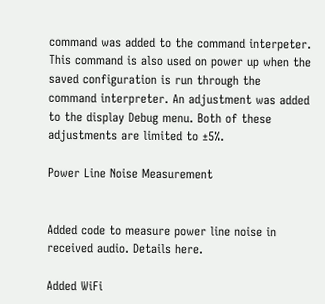command was added to the command interpeter. This command is also used on power up when the saved configuration is run through the command interpreter. An adjustment was added to the display Debug menu. Both of these adjustments are limited to ±5%.

Power Line Noise Measurement


Added code to measure power line noise in received audio. Details here.

Added WiFi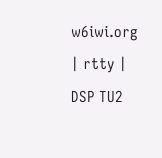w6iwi.org | rtty | DSP TU2